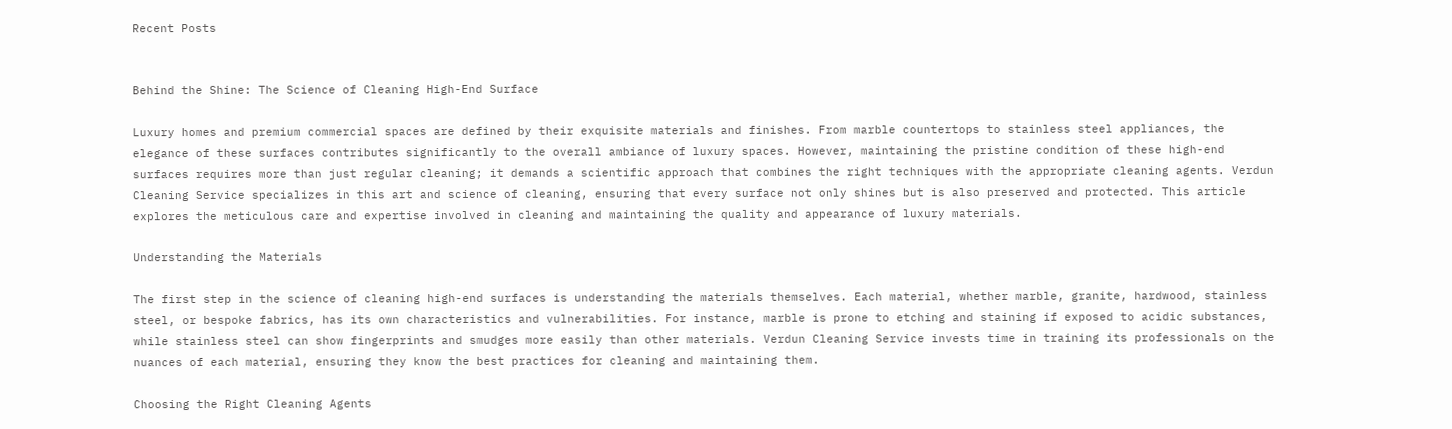Recent Posts


Behind the Shine: The Science of Cleaning High-End Surface

Luxury homes and premium commercial spaces are defined by their exquisite materials and finishes. From marble countertops to stainless steel appliances, the elegance of these surfaces contributes significantly to the overall ambiance of luxury spaces. However, maintaining the pristine condition of these high-end surfaces requires more than just regular cleaning; it demands a scientific approach that combines the right techniques with the appropriate cleaning agents. Verdun Cleaning Service specializes in this art and science of cleaning, ensuring that every surface not only shines but is also preserved and protected. This article explores the meticulous care and expertise involved in cleaning and maintaining the quality and appearance of luxury materials.

Understanding the Materials

The first step in the science of cleaning high-end surfaces is understanding the materials themselves. Each material, whether marble, granite, hardwood, stainless steel, or bespoke fabrics, has its own characteristics and vulnerabilities. For instance, marble is prone to etching and staining if exposed to acidic substances, while stainless steel can show fingerprints and smudges more easily than other materials. Verdun Cleaning Service invests time in training its professionals on the nuances of each material, ensuring they know the best practices for cleaning and maintaining them.

Choosing the Right Cleaning Agents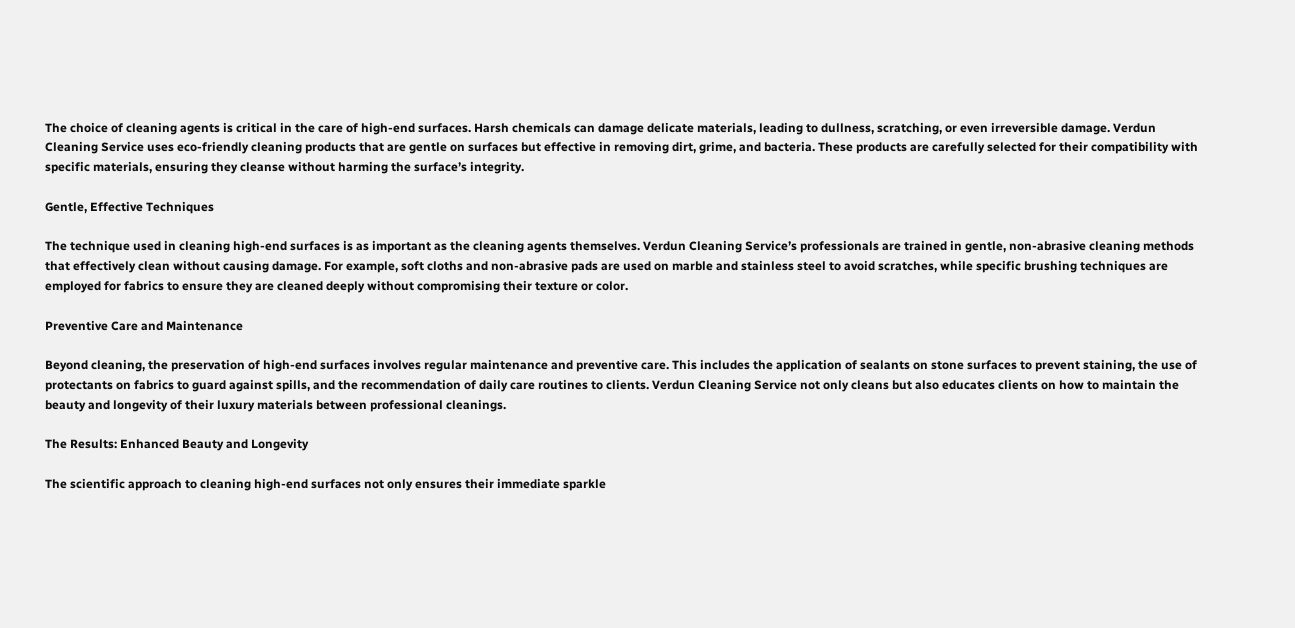The choice of cleaning agents is critical in the care of high-end surfaces. Harsh chemicals can damage delicate materials, leading to dullness, scratching, or even irreversible damage. Verdun Cleaning Service uses eco-friendly cleaning products that are gentle on surfaces but effective in removing dirt, grime, and bacteria. These products are carefully selected for their compatibility with specific materials, ensuring they cleanse without harming the surface’s integrity.

Gentle, Effective Techniques

The technique used in cleaning high-end surfaces is as important as the cleaning agents themselves. Verdun Cleaning Service’s professionals are trained in gentle, non-abrasive cleaning methods that effectively clean without causing damage. For example, soft cloths and non-abrasive pads are used on marble and stainless steel to avoid scratches, while specific brushing techniques are employed for fabrics to ensure they are cleaned deeply without compromising their texture or color.

Preventive Care and Maintenance

Beyond cleaning, the preservation of high-end surfaces involves regular maintenance and preventive care. This includes the application of sealants on stone surfaces to prevent staining, the use of protectants on fabrics to guard against spills, and the recommendation of daily care routines to clients. Verdun Cleaning Service not only cleans but also educates clients on how to maintain the beauty and longevity of their luxury materials between professional cleanings.

The Results: Enhanced Beauty and Longevity

The scientific approach to cleaning high-end surfaces not only ensures their immediate sparkle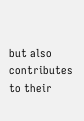but also contributes to their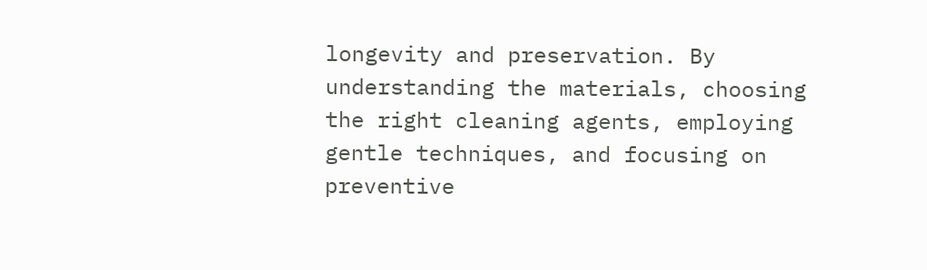longevity and preservation. By understanding the materials, choosing the right cleaning agents, employing gentle techniques, and focusing on preventive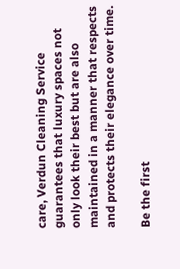care, Verdun Cleaning Service guarantees that luxury spaces not only look their best but are also maintained in a manner that respects and protects their elegance over time.

Be the first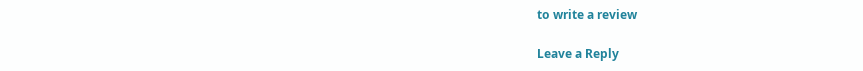to write a review

Leave a Reply